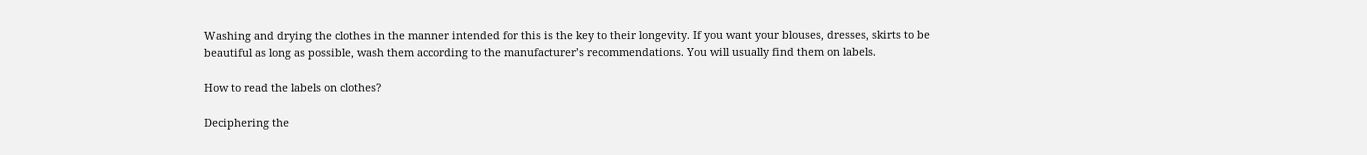Washing and drying the clothes in the manner intended for this is the key to their longevity. If you want your blouses, dresses, skirts to be beautiful as long as possible, wash them according to the manufacturer’s recommendations. You will usually find them on labels.

How to read the labels on clothes?

Deciphering the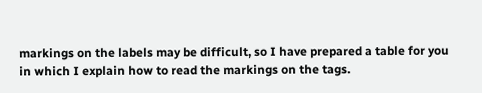markings on the labels may be difficult, so I have prepared a table for you in which I explain how to read the markings on the tags.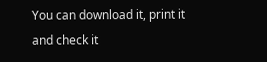You can download it, print it and check it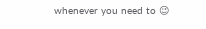whenever you need to 😉